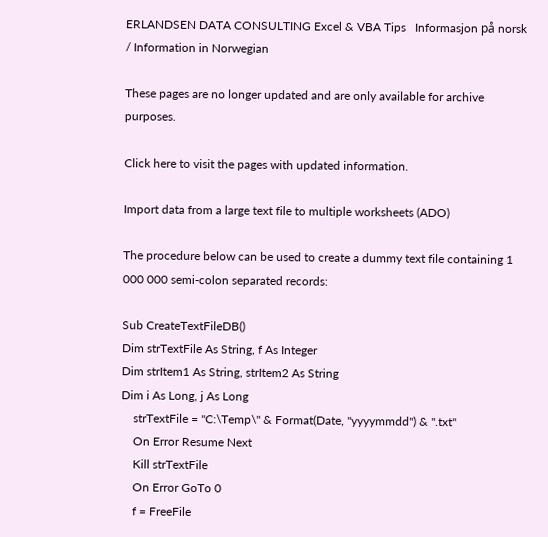ERLANDSEN DATA CONSULTING Excel & VBA Tips   Informasjon på norsk / Information in Norwegian

These pages are no longer updated and are only available for archive purposes.

Click here to visit the pages with updated information.

Import data from a large text file to multiple worksheets (ADO)

The procedure below can be used to create a dummy text file containing 1 000 000 semi-colon separated records:

Sub CreateTextFileDB()
Dim strTextFile As String, f As Integer
Dim strItem1 As String, strItem2 As String
Dim i As Long, j As Long
    strTextFile = "C:\Temp\" & Format(Date, "yyyymmdd") & ".txt"
    On Error Resume Next
    Kill strTextFile
    On Error GoTo 0
    f = FreeFile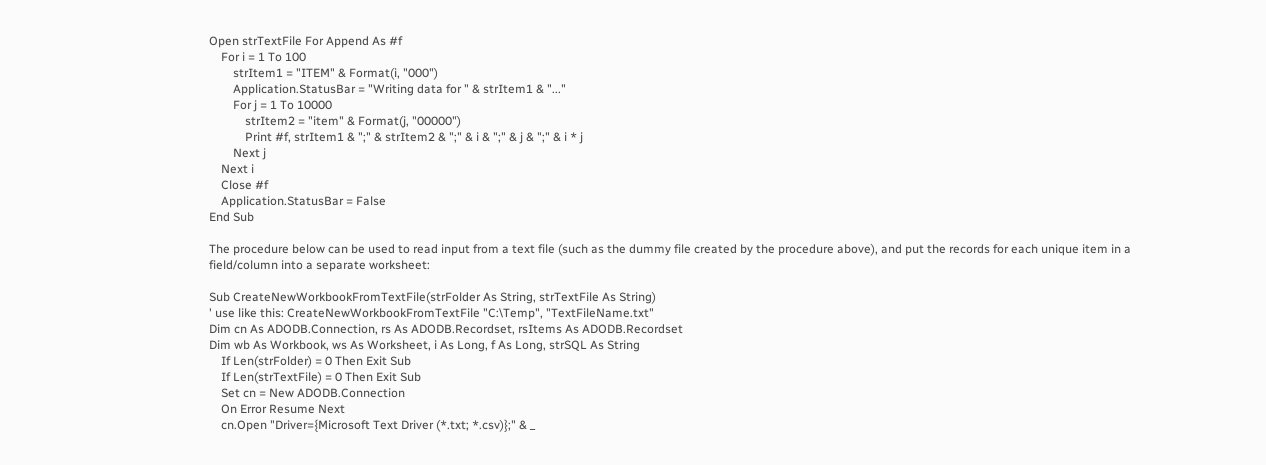Open strTextFile For Append As #f
    For i = 1 To 100
        strItem1 = "ITEM" & Format(i, "000")
        Application.StatusBar = "Writing data for " & strItem1 & "..."
        For j = 1 To 10000
            strItem2 = "item" & Format(j, "00000")
            Print #f, strItem1 & ";" & strItem2 & ";" & i & ";" & j & ";" & i * j
        Next j
    Next i
    Close #f
    Application.StatusBar = False
End Sub

The procedure below can be used to read input from a text file (such as the dummy file created by the procedure above), and put the records for each unique item in a field/column into a separate worksheet:

Sub CreateNewWorkbookFromTextFile(strFolder As String, strTextFile As String)
' use like this: CreateNewWorkbookFromTextFile "C:\Temp", "TextFileName.txt"
Dim cn As ADODB.Connection, rs As ADODB.Recordset, rsItems As ADODB.Recordset
Dim wb As Workbook, ws As Worksheet, i As Long, f As Long, strSQL As String
    If Len(strFolder) = 0 Then Exit Sub
    If Len(strTextFile) = 0 Then Exit Sub
    Set cn = New ADODB.Connection
    On Error Resume Next
    cn.Open "Driver={Microsoft Text Driver (*.txt; *.csv)};" & _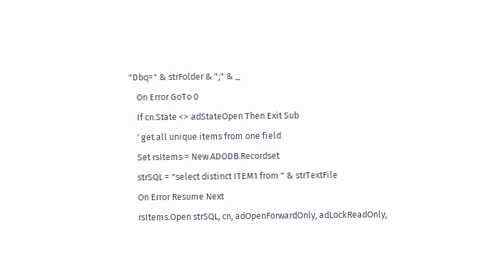"Dbq=" & strFolder & ";" & _
    On Error GoTo 0
    If cn.State <> adStateOpen Then Exit Sub
    ' get all unique items from one field
    Set rsItems = New ADODB.Recordset
    strSQL = "select distinct ITEM1 from " & strTextFile
    On Error Resume Next
    rsItems.Open strSQL, cn, adOpenForwardOnly, adLockReadOnly,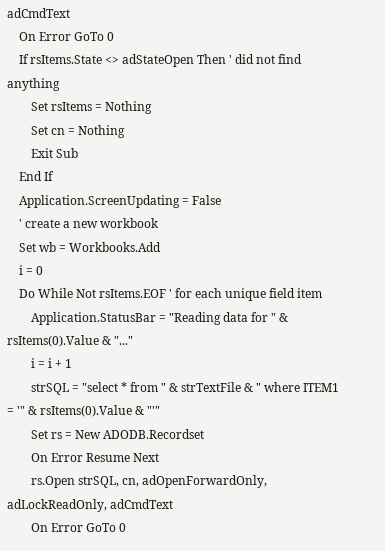adCmdText
    On Error GoTo 0
    If rsItems.State <> adStateOpen Then ' did not find anything
        Set rsItems = Nothing
        Set cn = Nothing
        Exit Sub
    End If
    Application.ScreenUpdating = False
    ' create a new workbook
    Set wb = Workbooks.Add
    i = 0
    Do While Not rsItems.EOF ' for each unique field item
        Application.StatusBar = "Reading data for " & rsItems(0).Value & "..."
        i = i + 1
        strSQL = "select * from " & strTextFile & " where ITEM1 = '" & rsItems(0).Value & "'"
        Set rs = New ADODB.Recordset
        On Error Resume Next
        rs.Open strSQL, cn, adOpenForwardOnly, adLockReadOnly, adCmdText
        On Error GoTo 0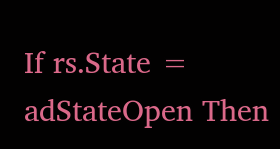If rs.State = adStateOpen Then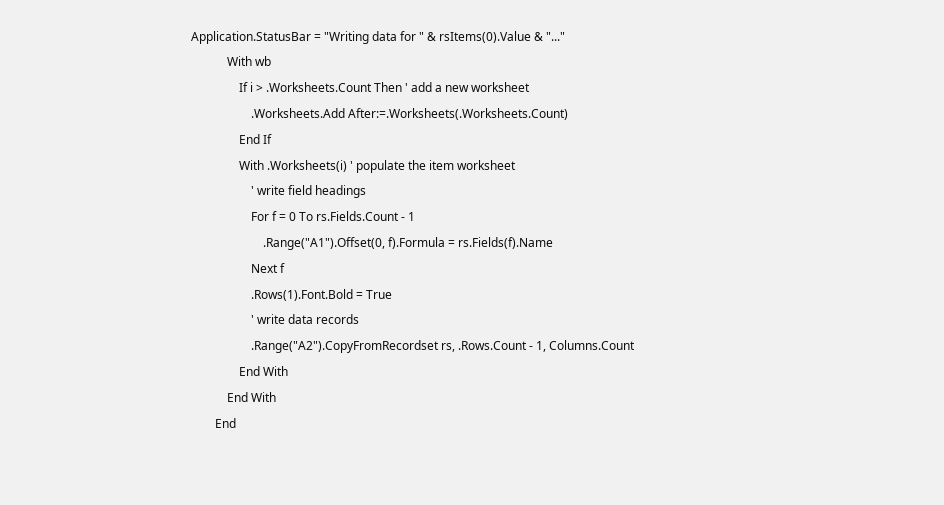Application.StatusBar = "Writing data for " & rsItems(0).Value & "..."
            With wb
                If i > .Worksheets.Count Then ' add a new worksheet
                    .Worksheets.Add After:=.Worksheets(.Worksheets.Count)
                End If
                With .Worksheets(i) ' populate the item worksheet
                    ' write field headings
                    For f = 0 To rs.Fields.Count - 1
                        .Range("A1").Offset(0, f).Formula = rs.Fields(f).Name
                    Next f
                    .Rows(1).Font.Bold = True
                    ' write data records
                    .Range("A2").CopyFromRecordset rs, .Rows.Count - 1, Columns.Count
                End With
            End With
        End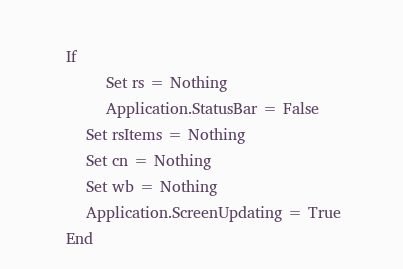If
        Set rs = Nothing
        Application.StatusBar = False
    Set rsItems = Nothing
    Set cn = Nothing
    Set wb = Nothing
    Application.ScreenUpdating = True
End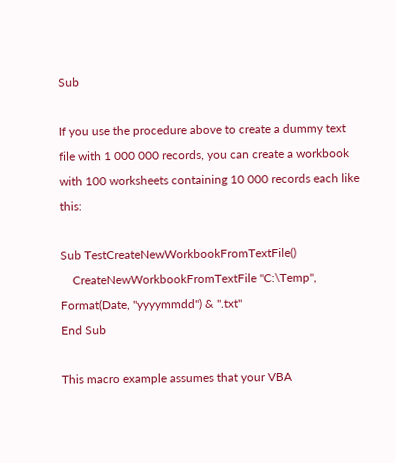Sub

If you use the procedure above to create a dummy text file with 1 000 000 records, you can create a workbook with 100 worksheets containing 10 000 records each like this:

Sub TestCreateNewWorkbookFromTextFile()
    CreateNewWorkbookFromTextFile "C:\Temp", Format(Date, "yyyymmdd") & ".txt"
End Sub

This macro example assumes that your VBA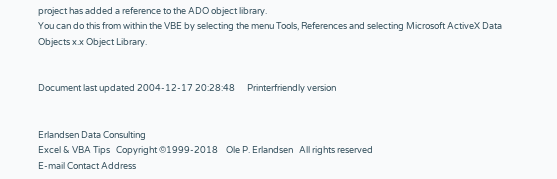project has added a reference to the ADO object library.
You can do this from within the VBE by selecting the menu Tools, References and selecting Microsoft ActiveX Data Objects x.x Object Library.


Document last updated 2004-12-17 20:28:48      Printerfriendly version


Erlandsen Data Consulting
Excel & VBA Tips   Copyright ©1999-2018    Ole P. Erlandsen   All rights reserved
E-mail Contact Address